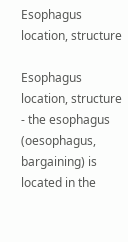Esophagus location, structure

Esophagus location, structure - the esophagus (oesophagus, bargaining) is located in the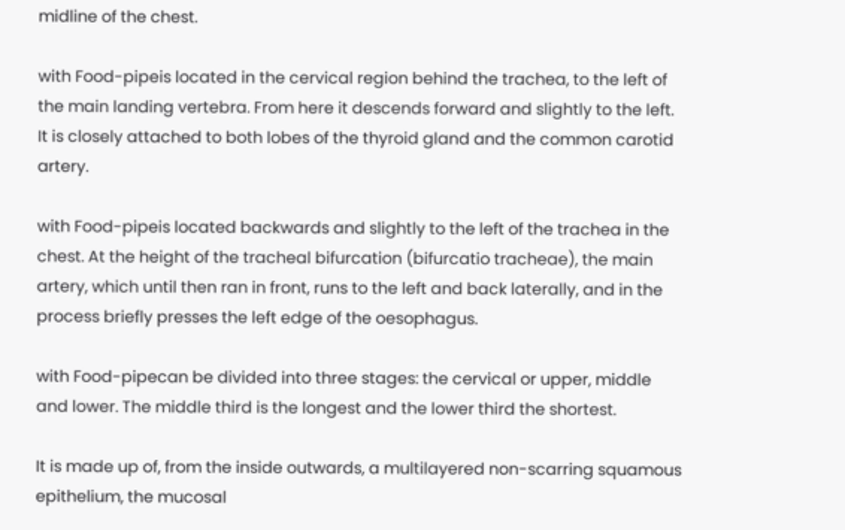midline of the chest.

with Food-pipeis located in the cervical region behind the trachea, to the left of the main landing vertebra. From here it descends forward and slightly to the left. It is closely attached to both lobes of the thyroid gland and the common carotid artery.

with Food-pipeis located backwards and slightly to the left of the trachea in the chest. At the height of the tracheal bifurcation (bifurcatio tracheae), the main artery, which until then ran in front, runs to the left and back laterally, and in the process briefly presses the left edge of the oesophagus.

with Food-pipecan be divided into three stages: the cervical or upper, middle and lower. The middle third is the longest and the lower third the shortest.

It is made up of, from the inside outwards, a multilayered non-scarring squamous epithelium, the mucosal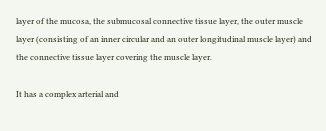layer of the mucosa, the submucosal connective tissue layer, the outer muscle layer (consisting of an inner circular and an outer longitudinal muscle layer) and the connective tissue layer covering the muscle layer.

It has a complex arterial and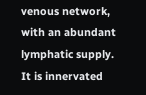venous network, with an abundant lymphatic supply. It is innervated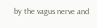by the vagus nerve and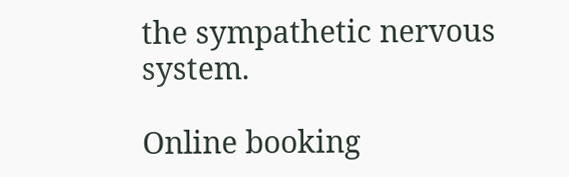the sympathetic nervous system.

Online booking